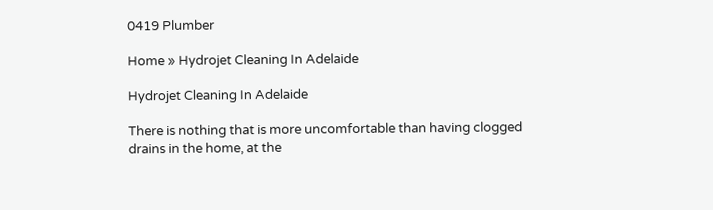0419 Plumber

Home » Hydrojet Cleaning In Adelaide

Hydrojet Cleaning In Adelaide

There is nothing that is more uncomfortable than having clogged drains in the home, at the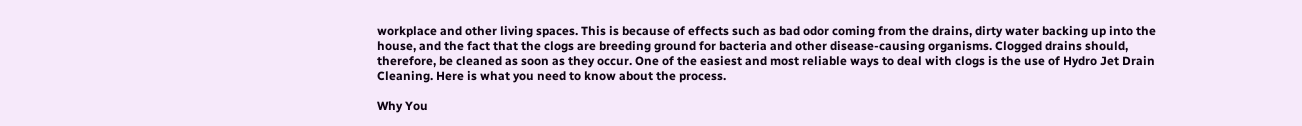workplace and other living spaces. This is because of effects such as bad odor coming from the drains, dirty water backing up into the house, and the fact that the clogs are breeding ground for bacteria and other disease-causing organisms. Clogged drains should, therefore, be cleaned as soon as they occur. One of the easiest and most reliable ways to deal with clogs is the use of Hydro Jet Drain Cleaning. Here is what you need to know about the process.

Why You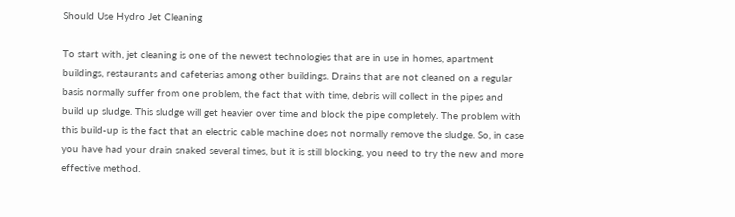Should Use Hydro Jet Cleaning

To start with, jet cleaning is one of the newest technologies that are in use in homes, apartment buildings, restaurants and cafeterias among other buildings. Drains that are not cleaned on a regular basis normally suffer from one problem, the fact that with time, debris will collect in the pipes and build up sludge. This sludge will get heavier over time and block the pipe completely. The problem with this build-up is the fact that an electric cable machine does not normally remove the sludge. So, in case you have had your drain snaked several times, but it is still blocking, you need to try the new and more effective method.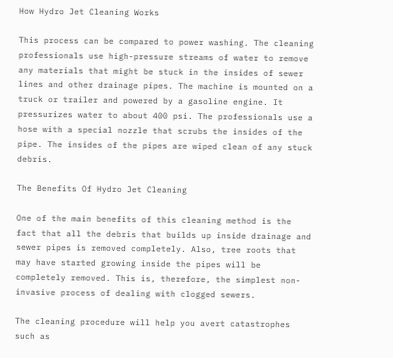How Hydro Jet Cleaning Works

This process can be compared to power washing. The cleaning professionals use high-pressure streams of water to remove any materials that might be stuck in the insides of sewer lines and other drainage pipes. The machine is mounted on a truck or trailer and powered by a gasoline engine. It pressurizes water to about 400 psi. The professionals use a hose with a special nozzle that scrubs the insides of the pipe. The insides of the pipes are wiped clean of any stuck debris.

The Benefits Of Hydro Jet Cleaning

One of the main benefits of this cleaning method is the fact that all the debris that builds up inside drainage and sewer pipes is removed completely. Also, tree roots that may have started growing inside the pipes will be completely removed. This is, therefore, the simplest non-invasive process of dealing with clogged sewers.

The cleaning procedure will help you avert catastrophes such as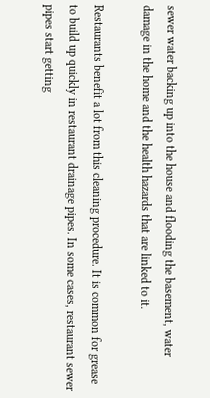sewer water backing up into the house and flooding the basement, water damage in the home and the health hazards that are linked to it.

Restaurants benefit a lot from this cleaning procedure. It is common for grease to build up quickly in restaurant drainage pipes. In some cases, restaurant sewer pipes start getting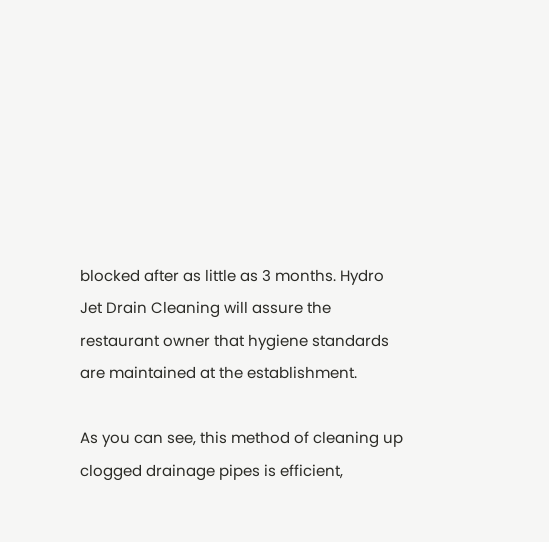blocked after as little as 3 months. Hydro Jet Drain Cleaning will assure the restaurant owner that hygiene standards are maintained at the establishment.

As you can see, this method of cleaning up clogged drainage pipes is efficient,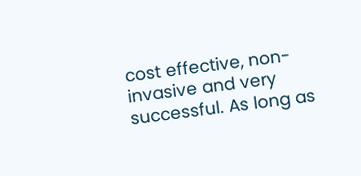cost effective, non-invasive and very successful. As long as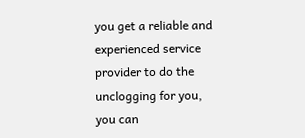you get a reliable and experienced service provider to do the unclogging for you, you can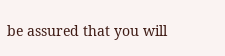be assured that you will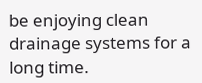be enjoying clean drainage systems for a long time.